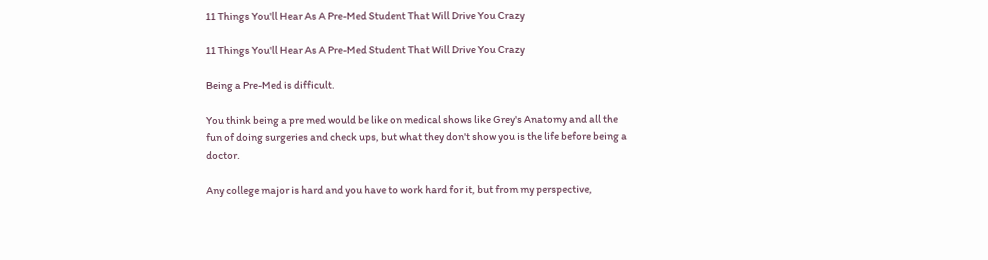11 Things You'll Hear As A Pre-Med Student That Will Drive You Crazy

11 Things You'll Hear As A Pre-Med Student That Will Drive You Crazy

Being a Pre-Med is difficult.

You think being a pre med would be like on medical shows like Grey's Anatomy and all the fun of doing surgeries and check ups, but what they don't show you is the life before being a doctor.

Any college major is hard and you have to work hard for it, but from my perspective,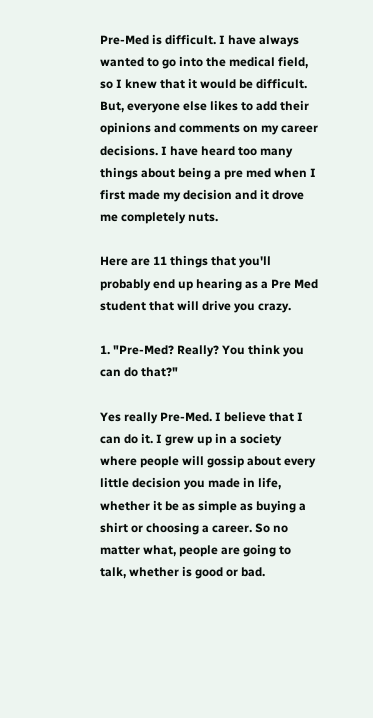Pre-Med is difficult. I have always wanted to go into the medical field, so I knew that it would be difficult. But, everyone else likes to add their opinions and comments on my career decisions. I have heard too many things about being a pre med when I first made my decision and it drove me completely nuts.

Here are 11 things that you'll probably end up hearing as a Pre Med student that will drive you crazy.

1. "Pre-Med? Really? You think you can do that?"

Yes really Pre-Med. I believe that I can do it. I grew up in a society where people will gossip about every little decision you made in life, whether it be as simple as buying a shirt or choosing a career. So no matter what, people are going to talk, whether is good or bad.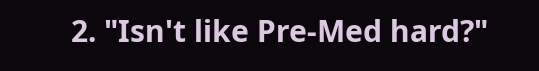2. "Isn't like Pre-Med hard?"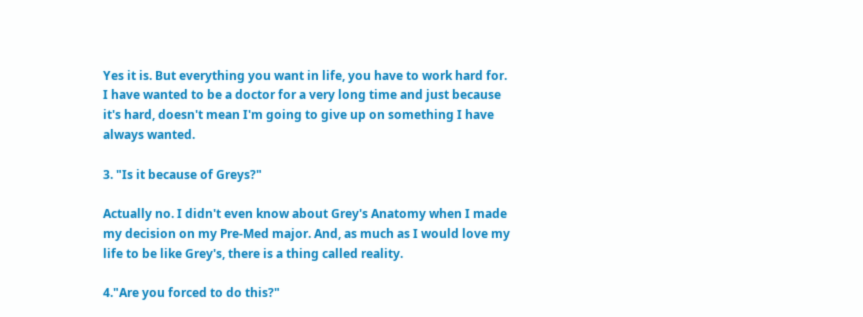Yes it is. But everything you want in life, you have to work hard for. I have wanted to be a doctor for a very long time and just because it's hard, doesn't mean I'm going to give up on something I have always wanted.

3. "Is it because of Greys?"

Actually no. I didn't even know about Grey's Anatomy when I made my decision on my Pre-Med major. And, as much as I would love my life to be like Grey's, there is a thing called reality.

4."Are you forced to do this?"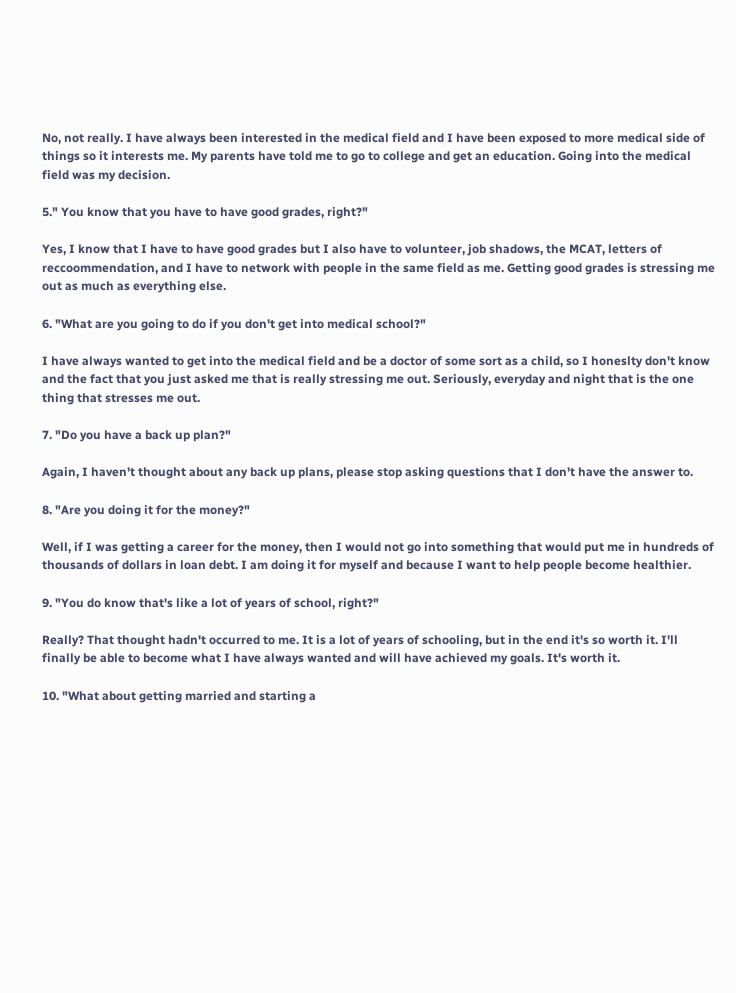No, not really. I have always been interested in the medical field and I have been exposed to more medical side of things so it interests me. My parents have told me to go to college and get an education. Going into the medical field was my decision.

5." You know that you have to have good grades, right?"

Yes, I know that I have to have good grades but I also have to volunteer, job shadows, the MCAT, letters of reccoommendation, and I have to network with people in the same field as me. Getting good grades is stressing me out as much as everything else.

6. "What are you going to do if you don't get into medical school?"

I have always wanted to get into the medical field and be a doctor of some sort as a child, so I honeslty don't know and the fact that you just asked me that is really stressing me out. Seriously, everyday and night that is the one thing that stresses me out.

7. "Do you have a back up plan?"

Again, I haven't thought about any back up plans, please stop asking questions that I don't have the answer to.

8. "Are you doing it for the money?"

Well, if I was getting a career for the money, then I would not go into something that would put me in hundreds of thousands of dollars in loan debt. I am doing it for myself and because I want to help people become healthier.

9. "You do know that's like a lot of years of school, right?"

Really? That thought hadn't occurred to me. It is a lot of years of schooling, but in the end it's so worth it. I'll finally be able to become what I have always wanted and will have achieved my goals. It's worth it.

10. "What about getting married and starting a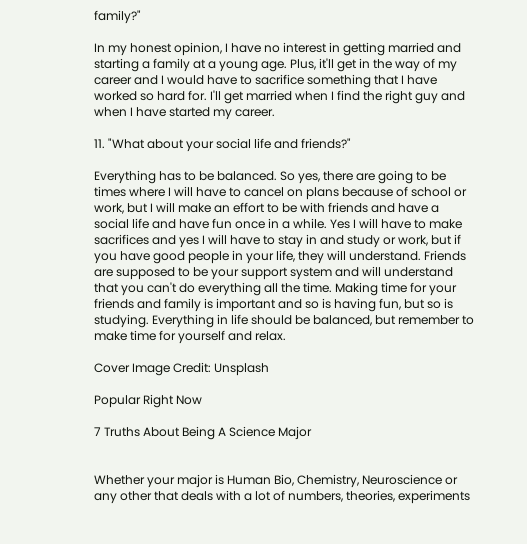family?"

In my honest opinion, I have no interest in getting married and starting a family at a young age. Plus, it'll get in the way of my career and I would have to sacrifice something that I have worked so hard for. I'll get married when I find the right guy and when I have started my career.

11. "What about your social life and friends?"

Everything has to be balanced. So yes, there are going to be times where I will have to cancel on plans because of school or work, but I will make an effort to be with friends and have a social life and have fun once in a while. Yes I will have to make sacrifices and yes I will have to stay in and study or work, but if you have good people in your life, they will understand. Friends are supposed to be your support system and will understand that you can't do everything all the time. Making time for your friends and family is important and so is having fun, but so is studying. Everything in life should be balanced, but remember to make time for yourself and relax.

Cover Image Credit: Unsplash

Popular Right Now

7 Truths About Being A Science Major


Whether your major is Human Bio, Chemistry, Neuroscience or any other that deals with a lot of numbers, theories, experiments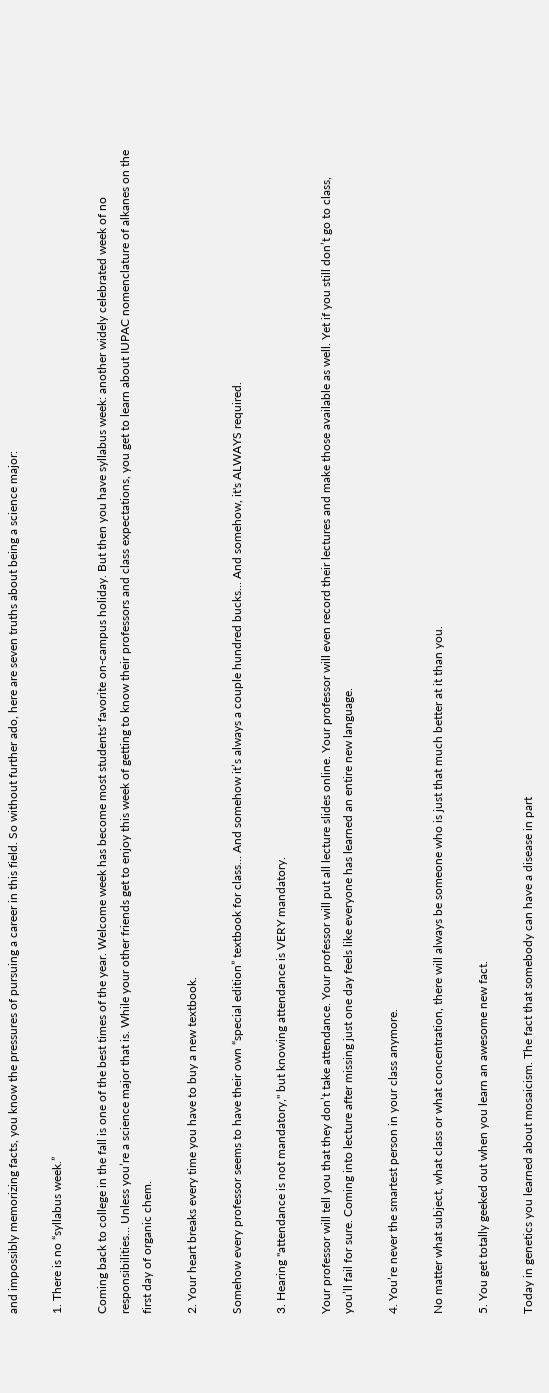and impossibly memorizing facts, you know the pressures of pursuing a career in this field. So without further ado, here are seven truths about being a science major:

1. There is no “syllabus week.”

Coming back to college in the fall is one of the best times of the year. Welcome week has become most students' favorite on-campus holiday. But then you have syllabus week: another widely celebrated week of no responsibilities… Unless you’re a science major that is. While your other friends get to enjoy this week of getting to know their professors and class expectations, you get to learn about IUPAC nomenclature of alkanes on the first day of organic chem.

2. Your heart breaks every time you have to buy a new textbook.

Somehow every professor seems to have their own “special edition” textbook for class… And somehow it’s always a couple hundred bucks… And somehow, it's ALWAYS required.

3. Hearing "attendance is not mandatory," but knowing attendance is VERY mandatory.

Your professor will tell you that they don’t take attendance. Your professor will put all lecture slides online. Your professor will even record their lectures and make those available as well. Yet if you still don’t go to class, you’ll fail for sure. Coming into lecture after missing just one day feels like everyone has learned an entire new language.

4. You’re never the smartest person in your class anymore.

No matter what subject, what class or what concentration, there will always be someone who is just that much better at it than you.

5. You get totally geeked out when you learn an awesome new fact.

Today in genetics you learned about mosaicism. The fact that somebody can have a disease in part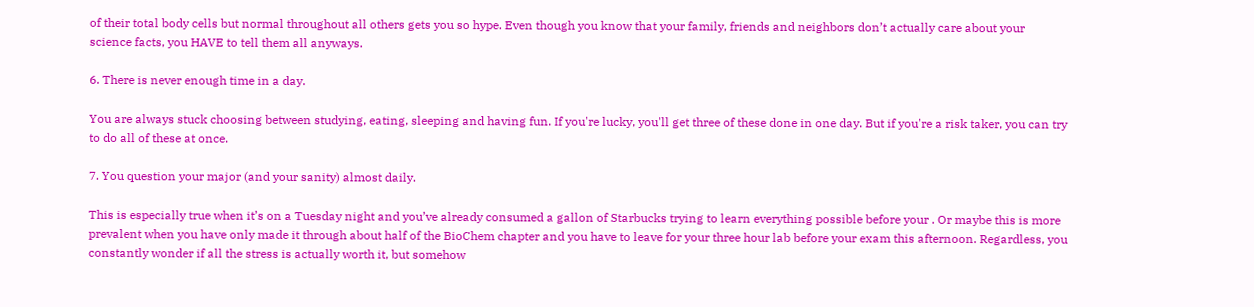of their total body cells but normal throughout all others gets you so hype. Even though you know that your family, friends and neighbors don’t actually care about your science facts, you HAVE to tell them all anyways.

6. There is never enough time in a day.

You are always stuck choosing between studying, eating, sleeping and having fun. If you're lucky, you'll get three of these done in one day. But if you're a risk taker, you can try to do all of these at once.

7. You question your major (and your sanity) almost daily.

This is especially true when it’s on a Tuesday night and you’ve already consumed a gallon of Starbucks trying to learn everything possible before your . Or maybe this is more prevalent when you have only made it through about half of the BioChem chapter and you have to leave for your three hour lab before your exam this afternoon. Regardless, you constantly wonder if all the stress is actually worth it, but somehow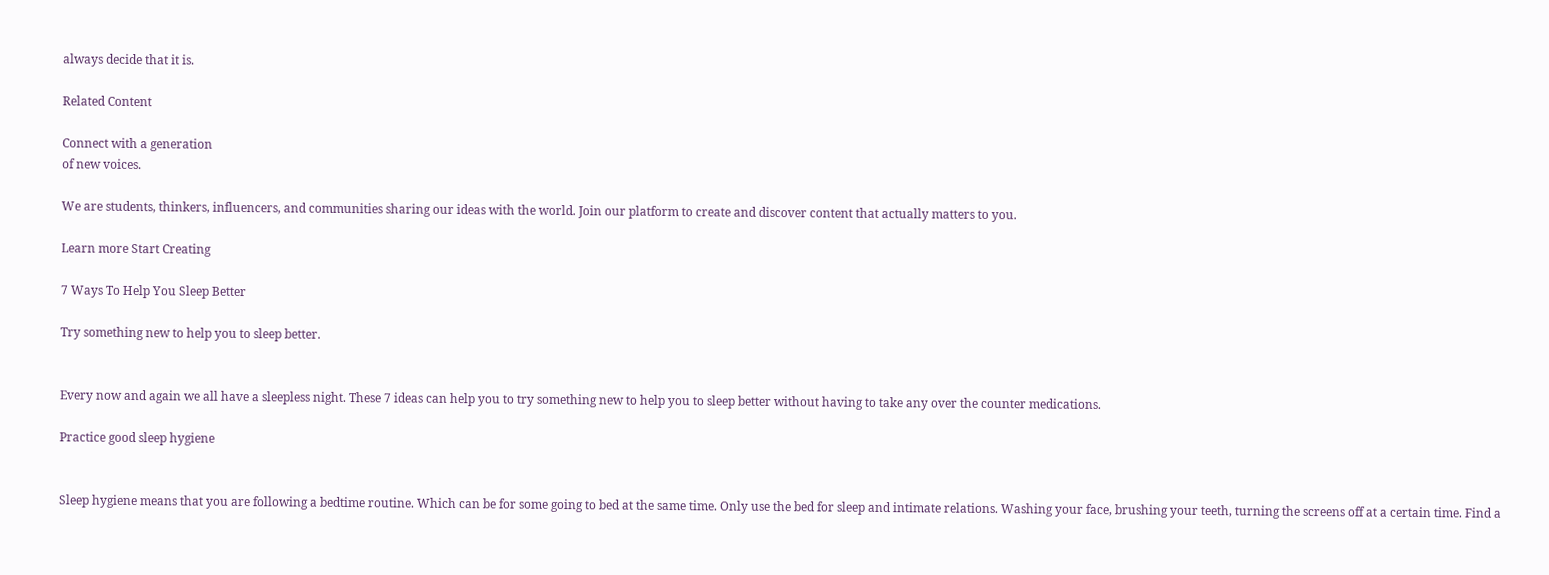always decide that it is.

Related Content

Connect with a generation
of new voices.

We are students, thinkers, influencers, and communities sharing our ideas with the world. Join our platform to create and discover content that actually matters to you.

Learn more Start Creating

7 Ways To Help You Sleep Better

Try something new to help you to sleep better.


Every now and again we all have a sleepless night. These 7 ideas can help you to try something new to help you to sleep better without having to take any over the counter medications.

Practice good sleep hygiene


Sleep hygiene means that you are following a bedtime routine. Which can be for some going to bed at the same time. Only use the bed for sleep and intimate relations. Washing your face, brushing your teeth, turning the screens off at a certain time. Find a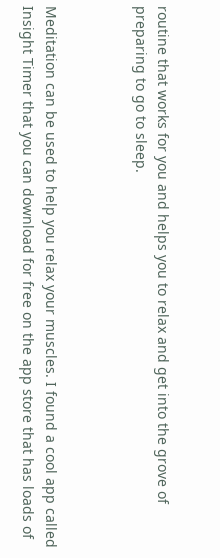routine that works for you and helps you to relax and get into the grove of preparing to go to sleep.



Meditation can be used to help you relax your muscles. I found a cool app called Insight Timer that you can download for free on the app store that has loads of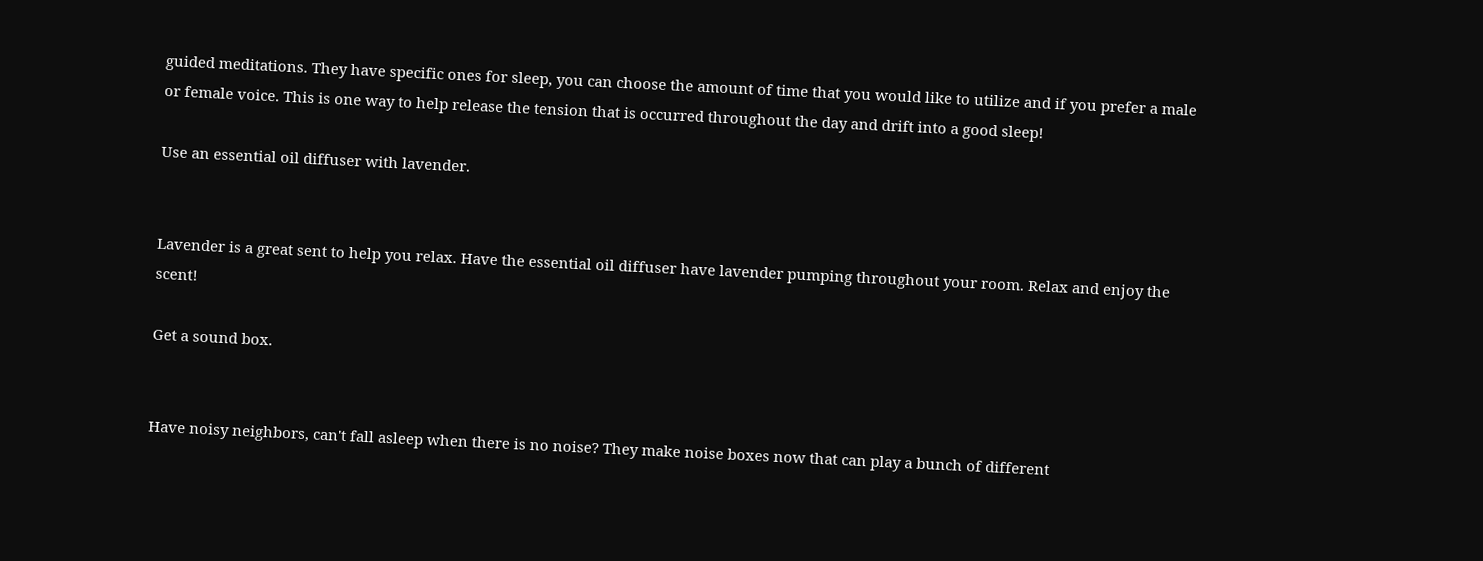guided meditations. They have specific ones for sleep, you can choose the amount of time that you would like to utilize and if you prefer a male or female voice. This is one way to help release the tension that is occurred throughout the day and drift into a good sleep!

Use an essential oil diffuser with lavender.


Lavender is a great sent to help you relax. Have the essential oil diffuser have lavender pumping throughout your room. Relax and enjoy the scent!

Get a sound box.


Have noisy neighbors, can't fall asleep when there is no noise? They make noise boxes now that can play a bunch of different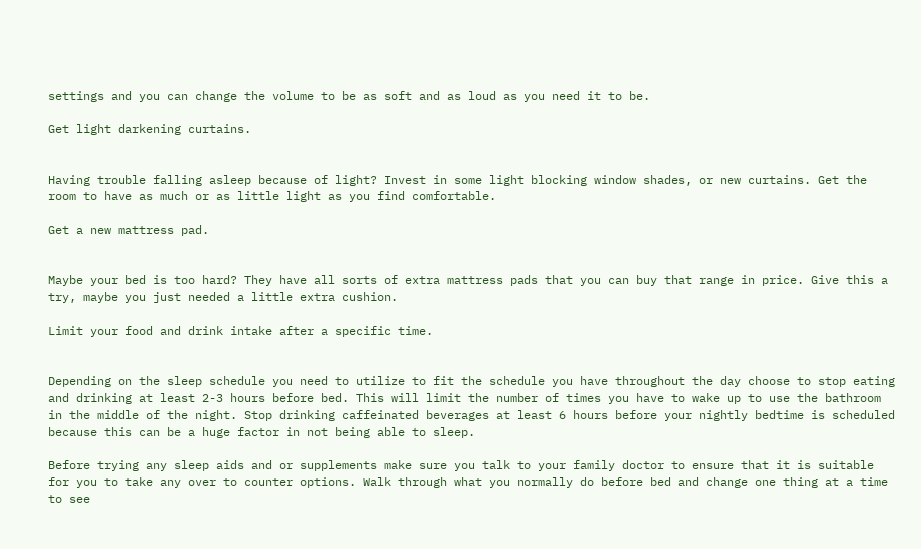settings and you can change the volume to be as soft and as loud as you need it to be.

Get light darkening curtains.


Having trouble falling asleep because of light? Invest in some light blocking window shades, or new curtains. Get the room to have as much or as little light as you find comfortable.

Get a new mattress pad.


Maybe your bed is too hard? They have all sorts of extra mattress pads that you can buy that range in price. Give this a try, maybe you just needed a little extra cushion.

Limit your food and drink intake after a specific time.


Depending on the sleep schedule you need to utilize to fit the schedule you have throughout the day choose to stop eating and drinking at least 2-3 hours before bed. This will limit the number of times you have to wake up to use the bathroom in the middle of the night. Stop drinking caffeinated beverages at least 6 hours before your nightly bedtime is scheduled because this can be a huge factor in not being able to sleep.

Before trying any sleep aids and or supplements make sure you talk to your family doctor to ensure that it is suitable for you to take any over to counter options. Walk through what you normally do before bed and change one thing at a time to see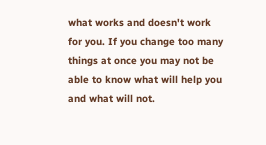what works and doesn't work for you. If you change too many things at once you may not be able to know what will help you and what will not.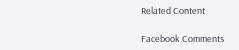Related Content

Facebook Comments